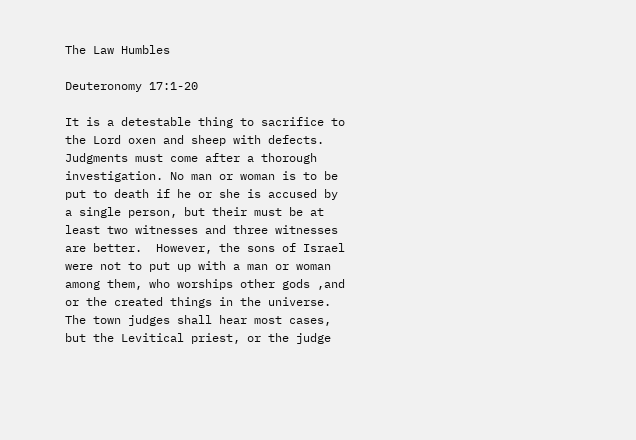The Law Humbles

Deuteronomy 17:1-20

It is a detestable thing to sacrifice to the Lord oxen and sheep with defects. Judgments must come after a thorough investigation. No man or woman is to be put to death if he or she is accused by a single person, but their must be at least two witnesses and three witnesses are better.  However, the sons of Israel were not to put up with a man or woman among them, who worships other gods ,and or the created things in the universe. The town judges shall hear most cases, but the Levitical priest, or the judge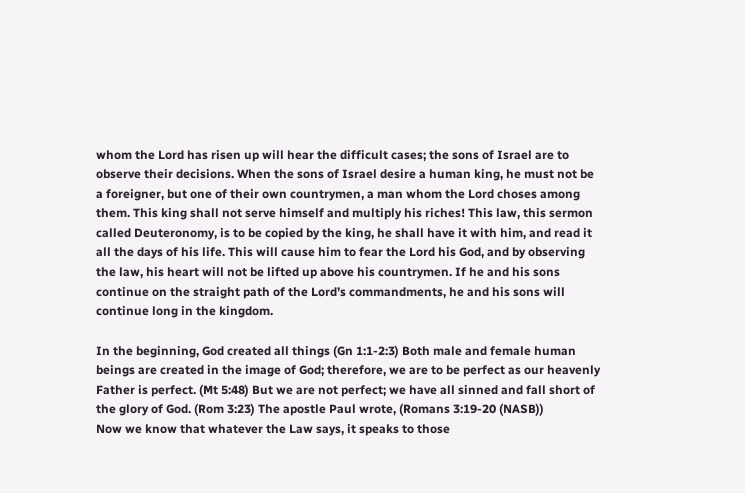whom the Lord has risen up will hear the difficult cases; the sons of Israel are to observe their decisions. When the sons of Israel desire a human king, he must not be a foreigner, but one of their own countrymen, a man whom the Lord choses among them. This king shall not serve himself and multiply his riches! This law, this sermon called Deuteronomy, is to be copied by the king, he shall have it with him, and read it all the days of his life. This will cause him to fear the Lord his God, and by observing the law, his heart will not be lifted up above his countrymen. If he and his sons continue on the straight path of the Lord’s commandments, he and his sons will continue long in the kingdom.

In the beginning, God created all things (Gn 1:1-2:3) Both male and female human beings are created in the image of God; therefore, we are to be perfect as our heavenly Father is perfect. (Mt 5:48) But we are not perfect; we have all sinned and fall short of the glory of God. (Rom 3:23) The apostle Paul wrote, (Romans 3:19-20 (NASB))
Now we know that whatever the Law says, it speaks to those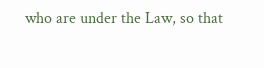who are under the Law, so that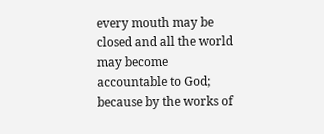every mouth may be closed and all the world may become accountable to God; because by the works of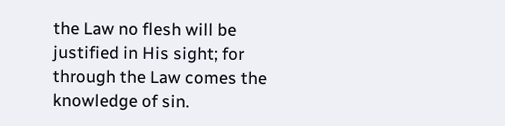the Law no flesh will be justified in His sight; for through the Law comes the knowledge of sin.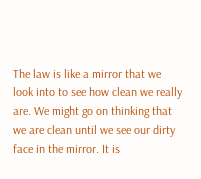The law is like a mirror that we look into to see how clean we really are. We might go on thinking that we are clean until we see our dirty face in the mirror. It is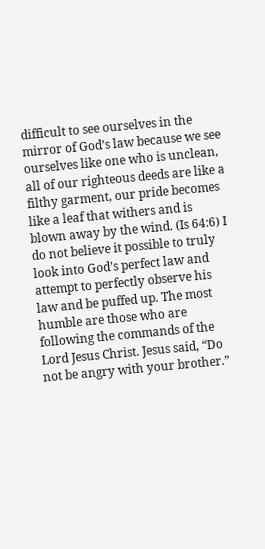difficult to see ourselves in the mirror of God’s law because we see ourselves like one who is unclean, all of our righteous deeds are like a filthy garment, our pride becomes like a leaf that withers and is blown away by the wind. (Is 64:6) I do not believe it possible to truly look into God’s perfect law and attempt to perfectly observe his law and be puffed up. The most humble are those who are following the commands of the Lord Jesus Christ. Jesus said, “Do not be angry with your brother.”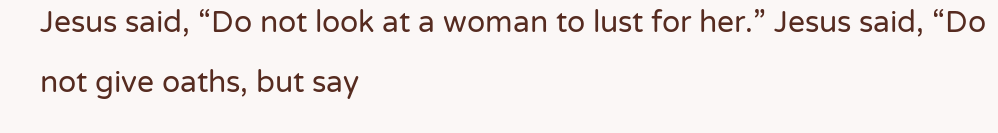Jesus said, “Do not look at a woman to lust for her.” Jesus said, “Do not give oaths, but say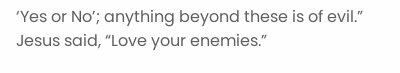‘Yes or No’; anything beyond these is of evil.” Jesus said, “Love your enemies.”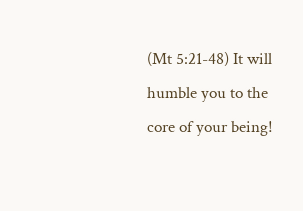(Mt 5:21-48) It will humble you to the core of your being!